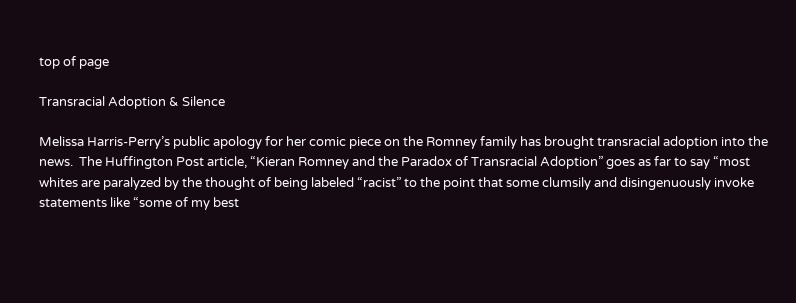top of page

Transracial Adoption & Silence

Melissa Harris-Perry’s public apology for her comic piece on the Romney family has brought transracial adoption into the news.  The Huffington Post article, “Kieran Romney and the Paradox of Transracial Adoption” goes as far to say “most whites are paralyzed by the thought of being labeled “racist” to the point that some clumsily and disingenuously invoke statements like “some of my best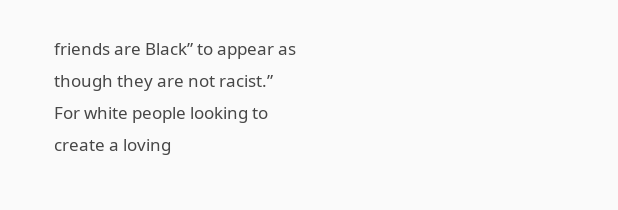friends are Black” to appear as though they are not racist.”  For white people looking to create a loving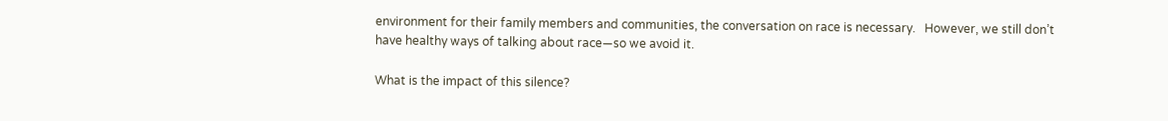environment for their family members and communities, the conversation on race is necessary.   However, we still don’t have healthy ways of talking about race—so we avoid it.

What is the impact of this silence?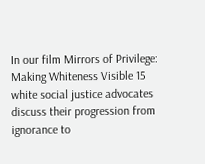In our film Mirrors of Privilege: Making Whiteness Visible 15 white social justice advocates discuss their progression from ignorance to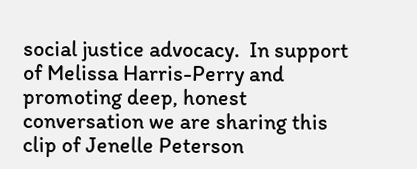social justice advocacy.  In support of Melissa Harris-Perry and promoting deep, honest conversation we are sharing this clip of Jenelle Peterson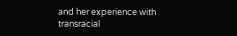and her experience with transracial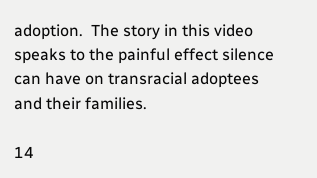adoption.  The story in this video speaks to the painful effect silence can have on transracial adoptees and their families.

14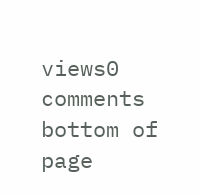views0 comments
bottom of page